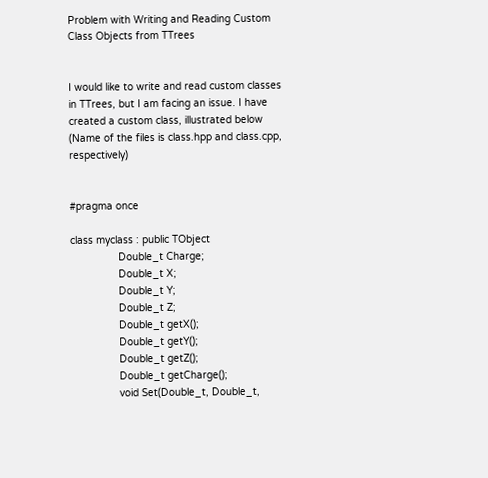Problem with Writing and Reading Custom Class Objects from TTrees


I would like to write and read custom classes in TTrees, but I am facing an issue. I have created a custom class, illustrated below (Name of the files is class.hpp and class.cpp, respectively)


#pragma once

class myclass : public TObject
                Double_t Charge;
                Double_t X;
                Double_t Y;
                Double_t Z;
                Double_t getX();
                Double_t getY();
                Double_t getZ();
                Double_t getCharge();
                void Set(Double_t, Double_t,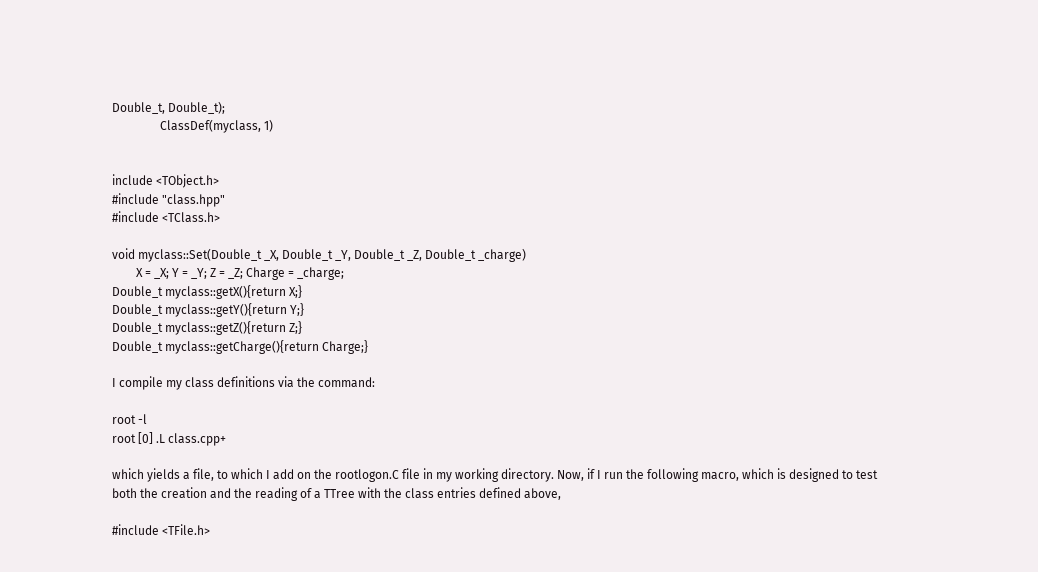Double_t, Double_t);
                ClassDef(myclass, 1)


include <TObject.h>
#include "class.hpp"
#include <TClass.h>

void myclass::Set(Double_t _X, Double_t _Y, Double_t _Z, Double_t _charge)
        X = _X; Y = _Y; Z = _Z; Charge = _charge;
Double_t myclass::getX(){return X;}
Double_t myclass::getY(){return Y;}
Double_t myclass::getZ(){return Z;}
Double_t myclass::getCharge(){return Charge;}

I compile my class definitions via the command:

root -l
root [0] .L class.cpp+

which yields a file, to which I add on the rootlogon.C file in my working directory. Now, if I run the following macro, which is designed to test both the creation and the reading of a TTree with the class entries defined above,

#include <TFile.h>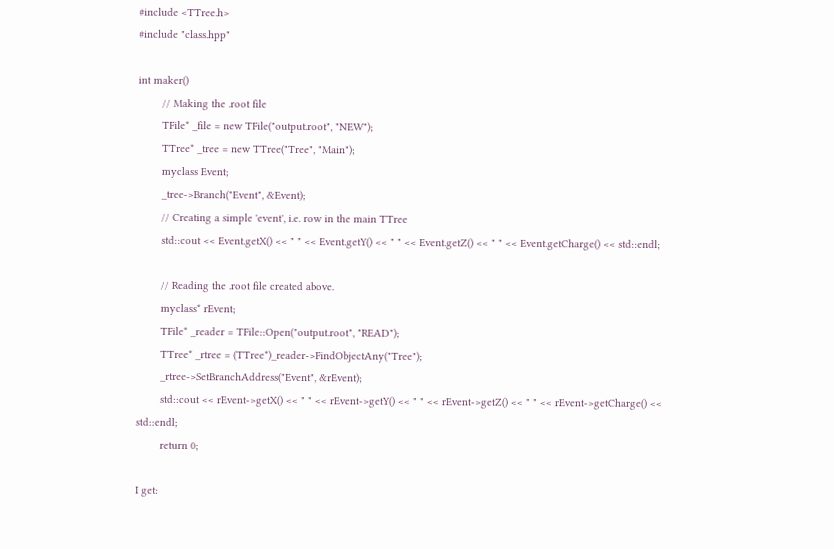#include <TTree.h>
#include "class.hpp"

int maker()
        // Making the .root file
        TFile* _file = new TFile("output.root", "NEW");
        TTree* _tree = new TTree("Tree", "Main");
        myclass Event;
        _tree->Branch("Event", &Event);
        // Creating a simple 'event', i.e. row in the main TTree
        std::cout << Event.getX() << " " << Event.getY() << " " << Event.getZ() << " " << Event.getCharge() << std::endl;

        // Reading the .root file created above.
        myclass* rEvent;
        TFile* _reader = TFile::Open("output.root", "READ");
        TTree* _rtree = (TTree*)_reader->FindObjectAny("Tree");
        _rtree->SetBranchAddress("Event", &rEvent);
        std::cout << rEvent->getX() << " " << rEvent->getY() << " " << rEvent->getZ() << " " << rEvent->getCharge() << std::endl;
        return 0;

I get: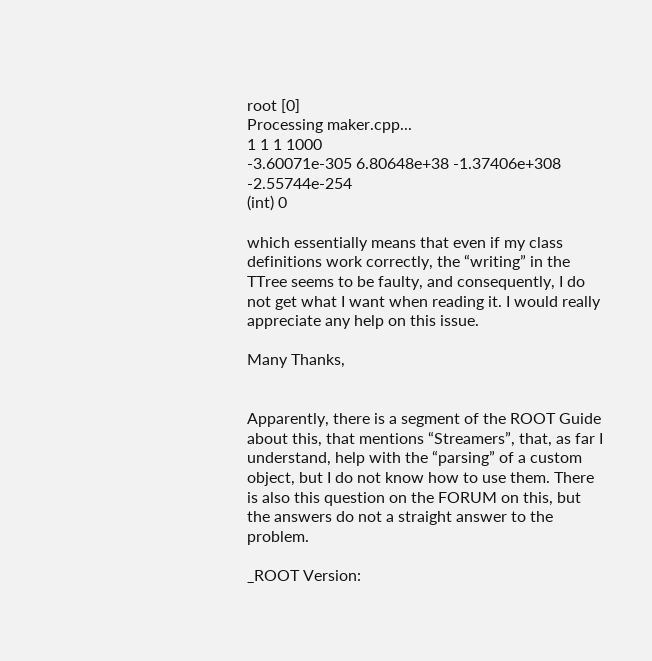root [0]
Processing maker.cpp...
1 1 1 1000
-3.60071e-305 6.80648e+38 -1.37406e+308 -2.55744e-254
(int) 0

which essentially means that even if my class definitions work correctly, the “writing” in the TTree seems to be faulty, and consequently, I do not get what I want when reading it. I would really appreciate any help on this issue.

Many Thanks,


Apparently, there is a segment of the ROOT Guide about this, that mentions “Streamers”, that, as far I understand, help with the “parsing” of a custom object, but I do not know how to use them. There is also this question on the FORUM on this, but the answers do not a straight answer to the problem.

_ROOT Version: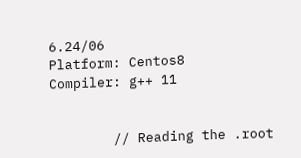6.24/06
Platform: Centos8
Compiler: g++ 11


        // Reading the .root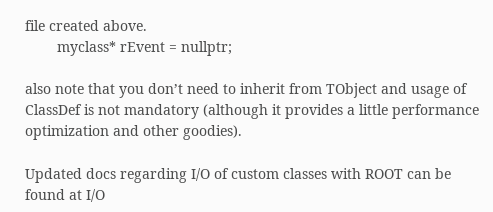file created above.
        myclass* rEvent = nullptr;

also note that you don’t need to inherit from TObject and usage of ClassDef is not mandatory (although it provides a little performance optimization and other goodies).

Updated docs regarding I/O of custom classes with ROOT can be found at I/O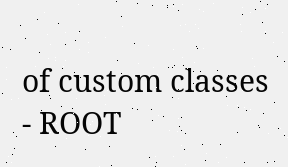of custom classes - ROOT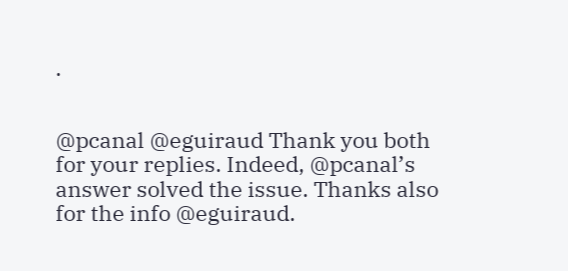.


@pcanal @eguiraud Thank you both for your replies. Indeed, @pcanal’s answer solved the issue. Thanks also for the info @eguiraud.